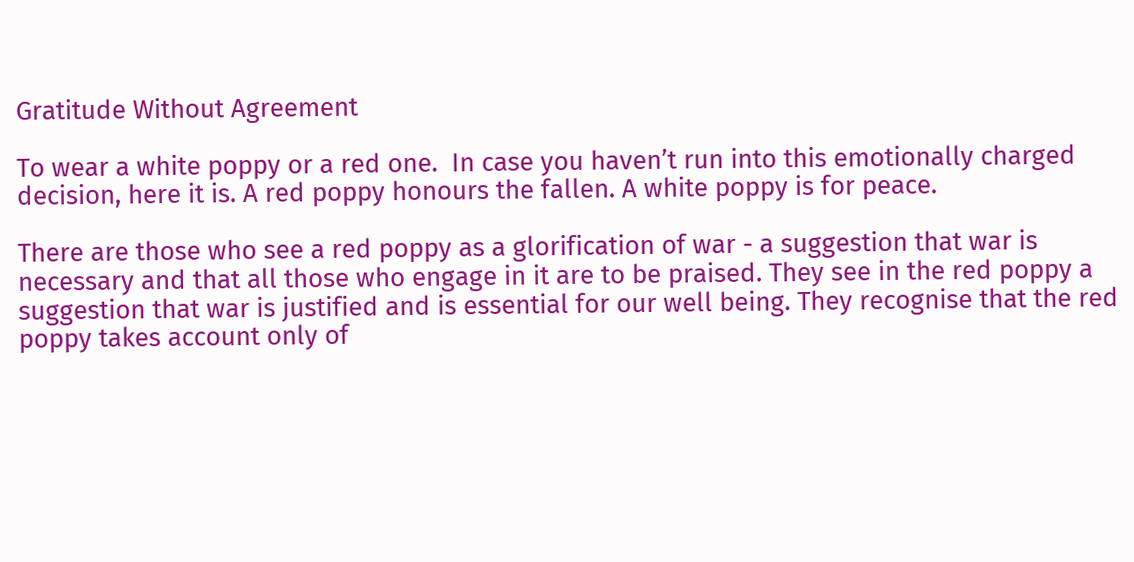Gratitude Without Agreement

To wear a white poppy or a red one.  In case you haven’t run into this emotionally charged decision, here it is. A red poppy honours the fallen. A white poppy is for peace.

There are those who see a red poppy as a glorification of war - a suggestion that war is necessary and that all those who engage in it are to be praised. They see in the red poppy a suggestion that war is justified and is essential for our well being. They recognise that the red poppy takes account only of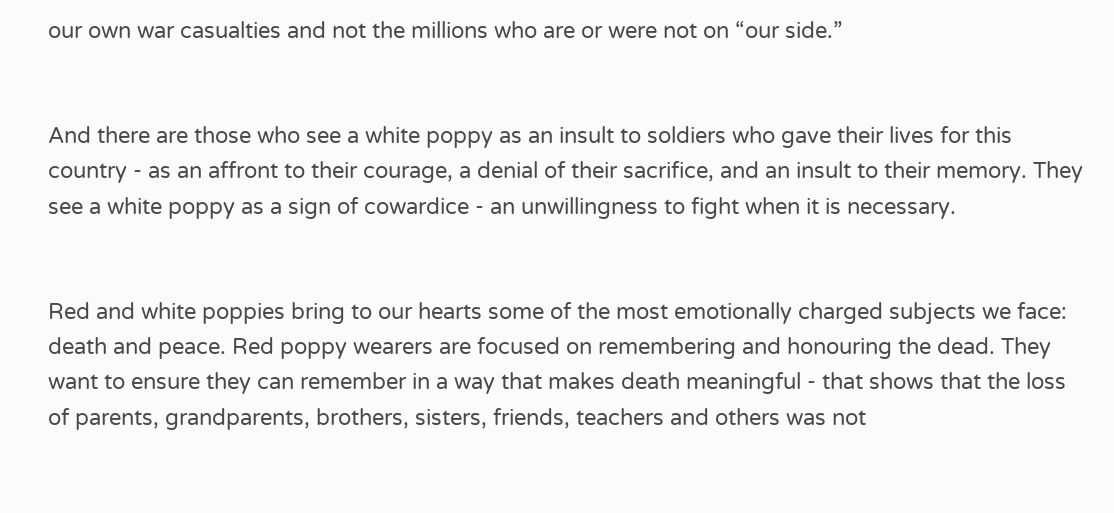our own war casualties and not the millions who are or were not on “our side.”


And there are those who see a white poppy as an insult to soldiers who gave their lives for this country - as an affront to their courage, a denial of their sacrifice, and an insult to their memory. They see a white poppy as a sign of cowardice - an unwillingness to fight when it is necessary.


Red and white poppies bring to our hearts some of the most emotionally charged subjects we face: death and peace. Red poppy wearers are focused on remembering and honouring the dead. They want to ensure they can remember in a way that makes death meaningful - that shows that the loss of parents, grandparents, brothers, sisters, friends, teachers and others was not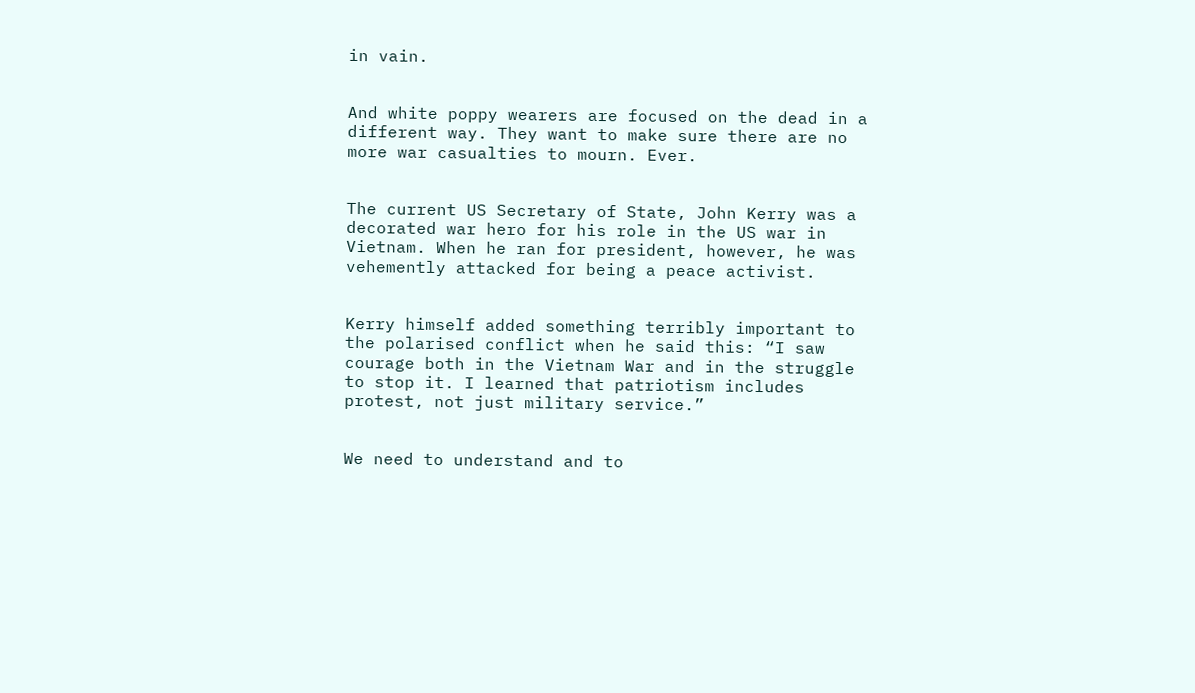in vain.


And white poppy wearers are focused on the dead in a different way. They want to make sure there are no more war casualties to mourn. Ever.


The current US Secretary of State, John Kerry was a decorated war hero for his role in the US war in Vietnam. When he ran for president, however, he was vehemently attacked for being a peace activist.


Kerry himself added something terribly important to the polarised conflict when he said this: “I saw courage both in the Vietnam War and in the struggle to stop it. I learned that patriotism includes protest, not just military service.”


We need to understand and to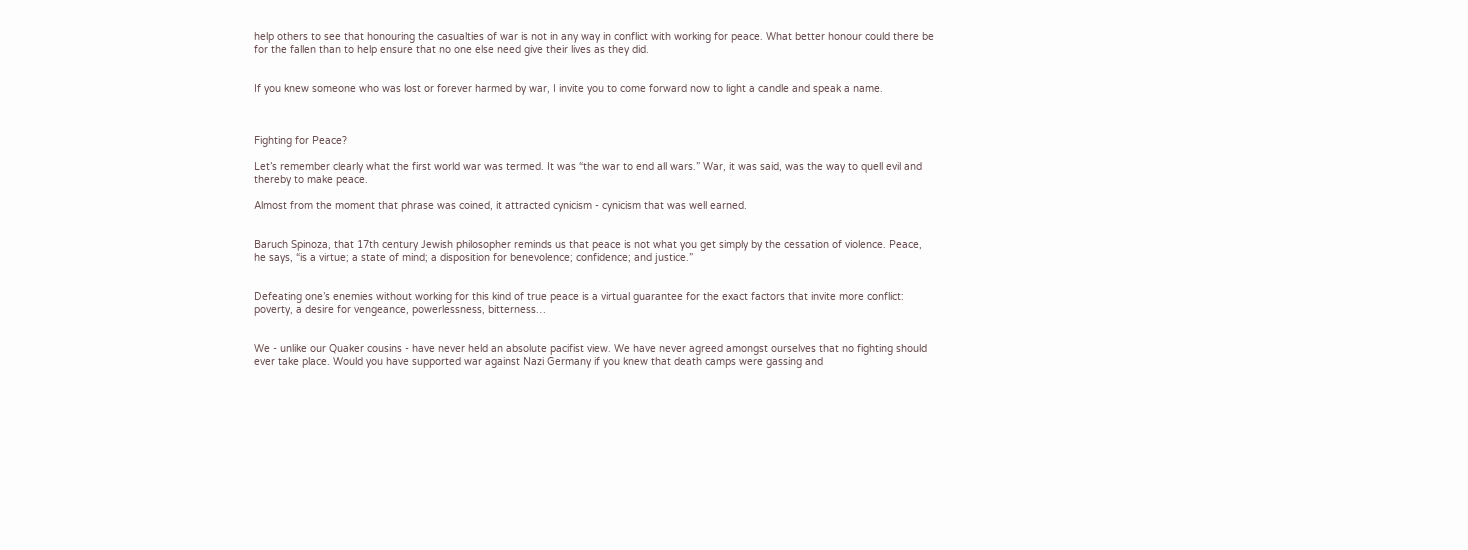help others to see that honouring the casualties of war is not in any way in conflict with working for peace. What better honour could there be for the fallen than to help ensure that no one else need give their lives as they did.


If you knew someone who was lost or forever harmed by war, I invite you to come forward now to light a candle and speak a name.



Fighting for Peace?

Let’s remember clearly what the first world war was termed. It was “the war to end all wars.” War, it was said, was the way to quell evil and thereby to make peace.

Almost from the moment that phrase was coined, it attracted cynicism - cynicism that was well earned.


Baruch Spinoza, that 17th century Jewish philosopher reminds us that peace is not what you get simply by the cessation of violence. Peace, he says, “is a virtue; a state of mind; a disposition for benevolence; confidence; and justice.”


Defeating one’s enemies without working for this kind of true peace is a virtual guarantee for the exact factors that invite more conflict: poverty, a desire for vengeance, powerlessness, bitterness…


We - unlike our Quaker cousins - have never held an absolute pacifist view. We have never agreed amongst ourselves that no fighting should ever take place. Would you have supported war against Nazi Germany if you knew that death camps were gassing and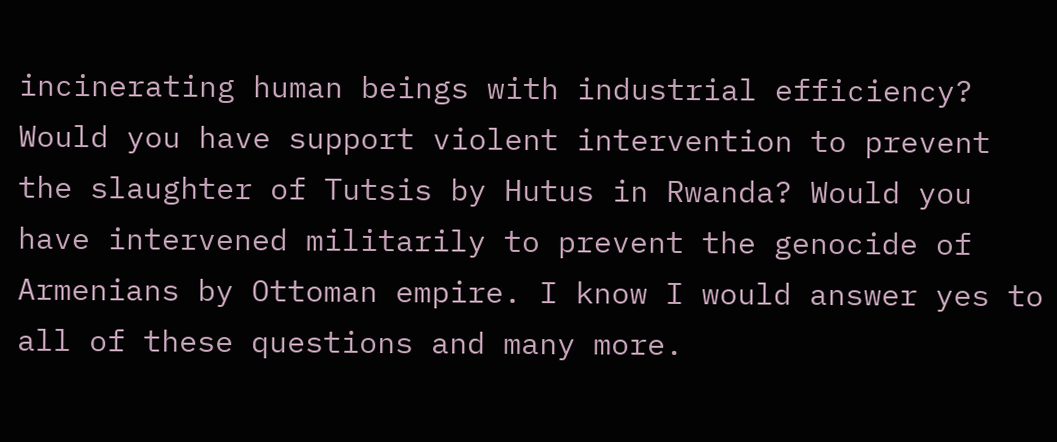incinerating human beings with industrial efficiency? Would you have support violent intervention to prevent the slaughter of Tutsis by Hutus in Rwanda? Would you have intervened militarily to prevent the genocide of Armenians by Ottoman empire. I know I would answer yes to all of these questions and many more.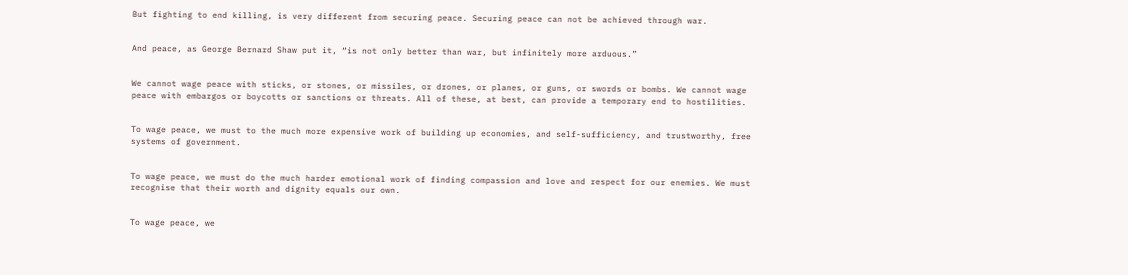But fighting to end killing, is very different from securing peace. Securing peace can not be achieved through war.


And peace, as George Bernard Shaw put it, “is not only better than war, but infinitely more arduous.”


We cannot wage peace with sticks, or stones, or missiles, or drones, or planes, or guns, or swords or bombs. We cannot wage peace with embargos or boycotts or sanctions or threats. All of these, at best, can provide a temporary end to hostilities.


To wage peace, we must to the much more expensive work of building up economies, and self-sufficiency, and trustworthy, free systems of government.


To wage peace, we must do the much harder emotional work of finding compassion and love and respect for our enemies. We must recognise that their worth and dignity equals our own.


To wage peace, we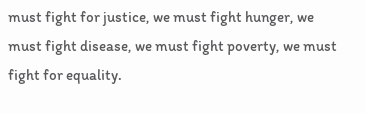must fight for justice, we must fight hunger, we must fight disease, we must fight poverty, we must fight for equality.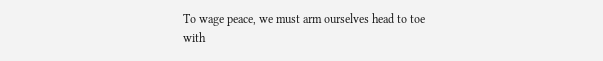To wage peace, we must arm ourselves head to toe with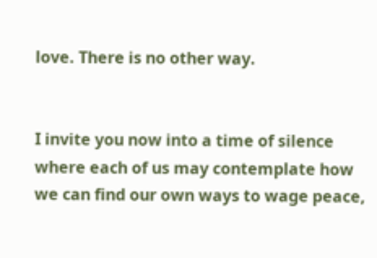love. There is no other way.


I invite you now into a time of silence where each of us may contemplate how we can find our own ways to wage peace,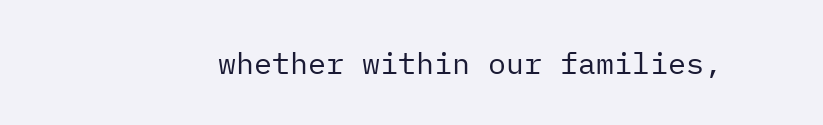whether within our families,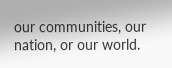our communities, our nation, or our world.